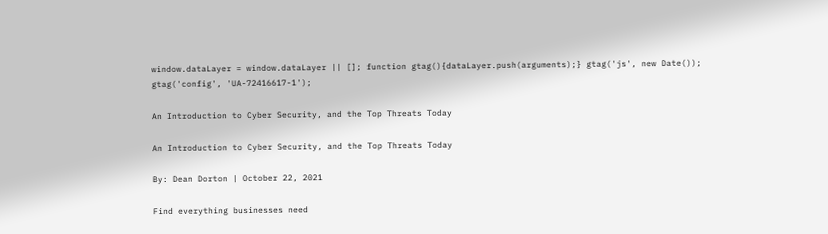window.dataLayer = window.dataLayer || []; function gtag(){dataLayer.push(arguments);} gtag('js', new Date()); gtag('config', 'UA-72416617-1');

An Introduction to Cyber Security, and the Top Threats Today

An Introduction to Cyber Security, and the Top Threats Today

By: Dean Dorton | October 22, 2021

Find everything businesses need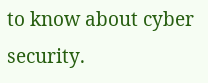to know about cyber security.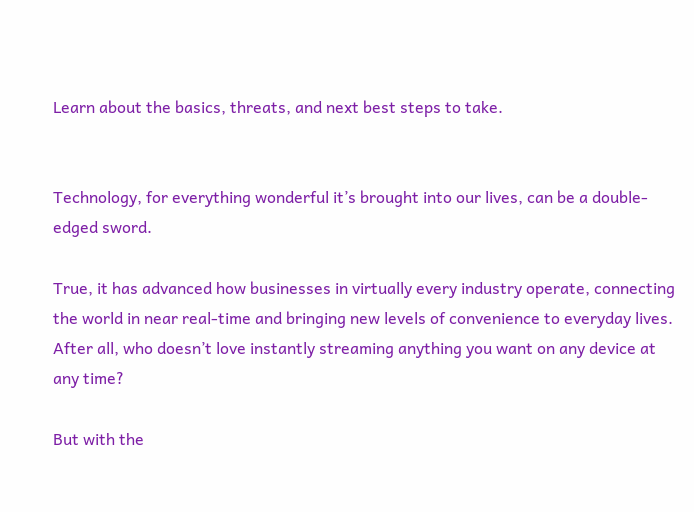Learn about the basics, threats, and next best steps to take.


Technology, for everything wonderful it’s brought into our lives, can be a double-edged sword.

True, it has advanced how businesses in virtually every industry operate, connecting the world in near real-time and bringing new levels of convenience to everyday lives. After all, who doesn’t love instantly streaming anything you want on any device at any time?

But with the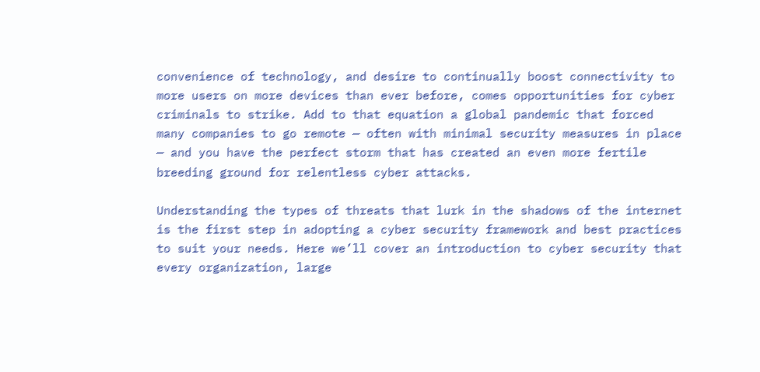convenience of technology, and desire to continually boost connectivity to more users on more devices than ever before, comes opportunities for cyber criminals to strike. Add to that equation a global pandemic that forced many companies to go remote — often with minimal security measures in place — and you have the perfect storm that has created an even more fertile breeding ground for relentless cyber attacks.

Understanding the types of threats that lurk in the shadows of the internet is the first step in adopting a cyber security framework and best practices to suit your needs. Here we’ll cover an introduction to cyber security that every organization, large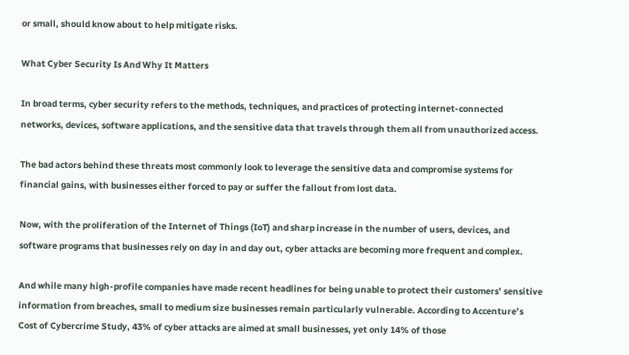or small, should know about to help mitigate risks.

What Cyber Security Is And Why It Matters

In broad terms, cyber security refers to the methods, techniques, and practices of protecting internet-connected networks, devices, software applications, and the sensitive data that travels through them all from unauthorized access.

The bad actors behind these threats most commonly look to leverage the sensitive data and compromise systems for financial gains, with businesses either forced to pay or suffer the fallout from lost data.

Now, with the proliferation of the Internet of Things (IoT) and sharp increase in the number of users, devices, and software programs that businesses rely on day in and day out, cyber attacks are becoming more frequent and complex.

And while many high-profile companies have made recent headlines for being unable to protect their customers’ sensitive information from breaches, small to medium size businesses remain particularly vulnerable. According to Accenture’s Cost of Cybercrime Study, 43% of cyber attacks are aimed at small businesses, yet only 14% of those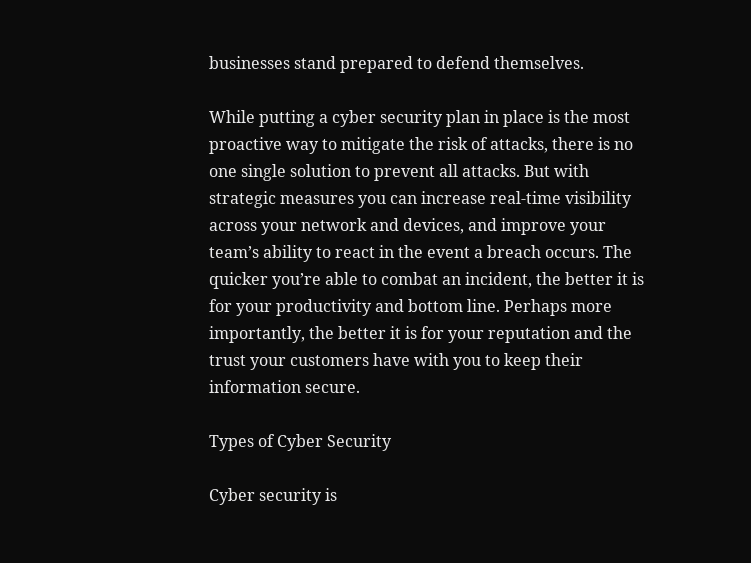businesses stand prepared to defend themselves.

While putting a cyber security plan in place is the most proactive way to mitigate the risk of attacks, there is no one single solution to prevent all attacks. But with strategic measures you can increase real-time visibility across your network and devices, and improve your team’s ability to react in the event a breach occurs. The quicker you’re able to combat an incident, the better it is for your productivity and bottom line. Perhaps more importantly, the better it is for your reputation and the trust your customers have with you to keep their information secure.

Types of Cyber Security

Cyber security is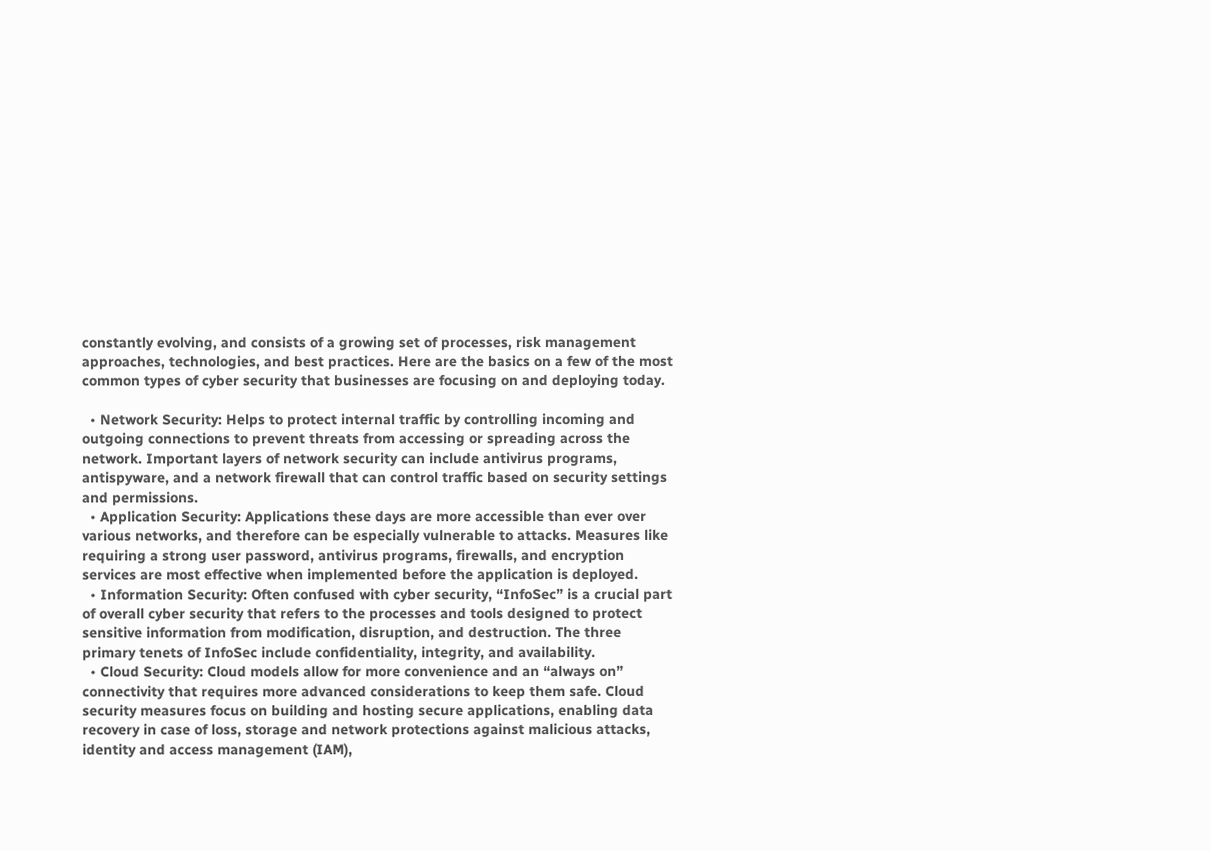constantly evolving, and consists of a growing set of processes, risk management approaches, technologies, and best practices. Here are the basics on a few of the most common types of cyber security that businesses are focusing on and deploying today.

  • Network Security: Helps to protect internal traffic by controlling incoming and outgoing connections to prevent threats from accessing or spreading across the network. Important layers of network security can include antivirus programs, antispyware, and a network firewall that can control traffic based on security settings and permissions.
  • Application Security: Applications these days are more accessible than ever over various networks, and therefore can be especially vulnerable to attacks. Measures like requiring a strong user password, antivirus programs, firewalls, and encryption services are most effective when implemented before the application is deployed.
  • Information Security: Often confused with cyber security, “InfoSec” is a crucial part of overall cyber security that refers to the processes and tools designed to protect sensitive information from modification, disruption, and destruction. The three primary tenets of InfoSec include confidentiality, integrity, and availability.
  • Cloud Security: Cloud models allow for more convenience and an “always on” connectivity that requires more advanced considerations to keep them safe. Cloud security measures focus on building and hosting secure applications, enabling data recovery in case of loss, storage and network protections against malicious attacks, identity and access management (IAM),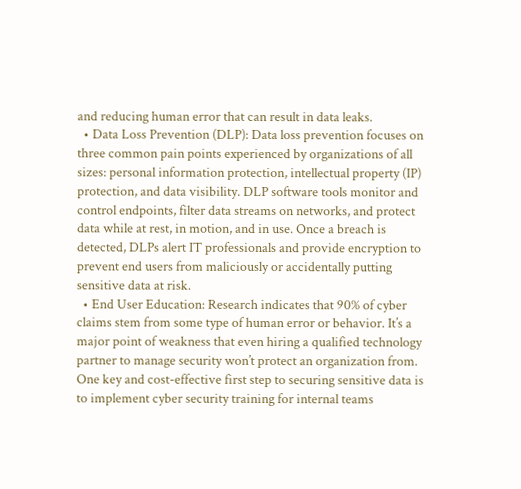and reducing human error that can result in data leaks.
  • Data Loss Prevention (DLP): Data loss prevention focuses on three common pain points experienced by organizations of all sizes: personal information protection, intellectual property (IP) protection, and data visibility. DLP software tools monitor and control endpoints, filter data streams on networks, and protect data while at rest, in motion, and in use. Once a breach is detected, DLPs alert IT professionals and provide encryption to prevent end users from maliciously or accidentally putting sensitive data at risk.
  • End User Education: Research indicates that 90% of cyber claims stem from some type of human error or behavior. It’s a major point of weakness that even hiring a qualified technology partner to manage security won’t protect an organization from. One key and cost-effective first step to securing sensitive data is to implement cyber security training for internal teams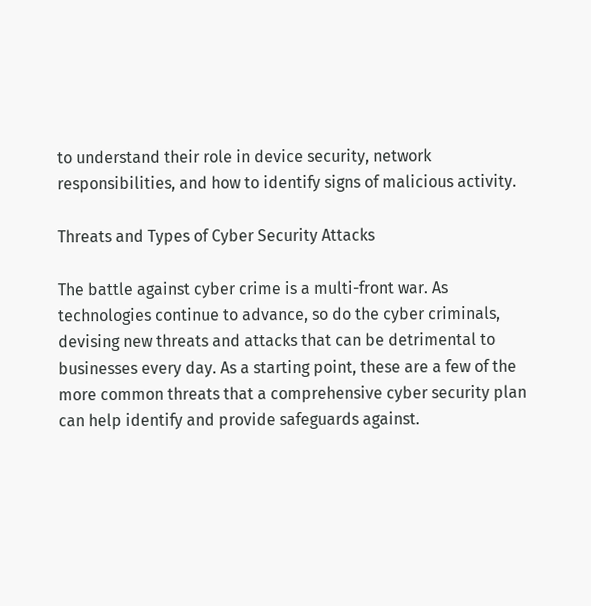to understand their role in device security, network responsibilities, and how to identify signs of malicious activity.

Threats and Types of Cyber Security Attacks

The battle against cyber crime is a multi-front war. As technologies continue to advance, so do the cyber criminals, devising new threats and attacks that can be detrimental to businesses every day. As a starting point, these are a few of the more common threats that a comprehensive cyber security plan can help identify and provide safeguards against.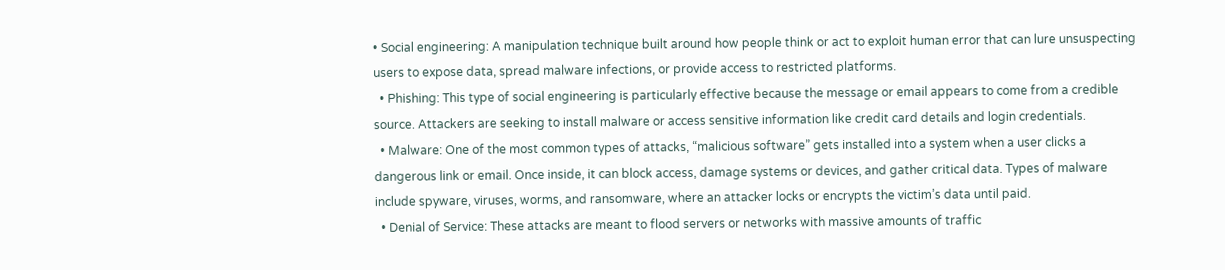• Social engineering: A manipulation technique built around how people think or act to exploit human error that can lure unsuspecting users to expose data, spread malware infections, or provide access to restricted platforms.
  • Phishing: This type of social engineering is particularly effective because the message or email appears to come from a credible source. Attackers are seeking to install malware or access sensitive information like credit card details and login credentials.
  • Malware: One of the most common types of attacks, “malicious software” gets installed into a system when a user clicks a dangerous link or email. Once inside, it can block access, damage systems or devices, and gather critical data. Types of malware include spyware, viruses, worms, and ransomware, where an attacker locks or encrypts the victim’s data until paid.
  • Denial of Service: These attacks are meant to flood servers or networks with massive amounts of traffic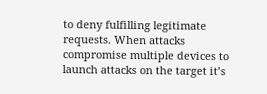to deny fulfilling legitimate requests. When attacks compromise multiple devices to launch attacks on the target it’s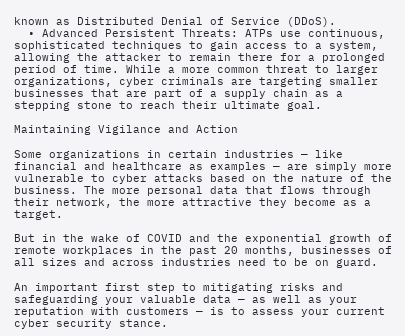known as Distributed Denial of Service (DDoS).
  • Advanced Persistent Threats: ATPs use continuous, sophisticated techniques to gain access to a system, allowing the attacker to remain there for a prolonged period of time. While a more common threat to larger organizations, cyber criminals are targeting smaller businesses that are part of a supply chain as a stepping stone to reach their ultimate goal.

Maintaining Vigilance and Action

Some organizations in certain industries — like financial and healthcare as examples — are simply more vulnerable to cyber attacks based on the nature of the business. The more personal data that flows through their network, the more attractive they become as a target.

But in the wake of COVID and the exponential growth of remote workplaces in the past 20 months, businesses of all sizes and across industries need to be on guard.

An important first step to mitigating risks and safeguarding your valuable data — as well as your reputation with customers — is to assess your current cyber security stance.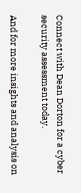Connect with Dean Dorton for a cyber security assessment today.

And for more insights and analysis on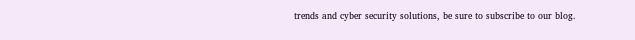trends and cyber security solutions, be sure to subscribe to our blog.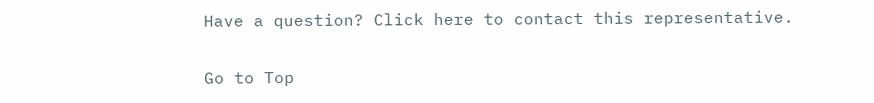Have a question? Click here to contact this representative.

Go to Top